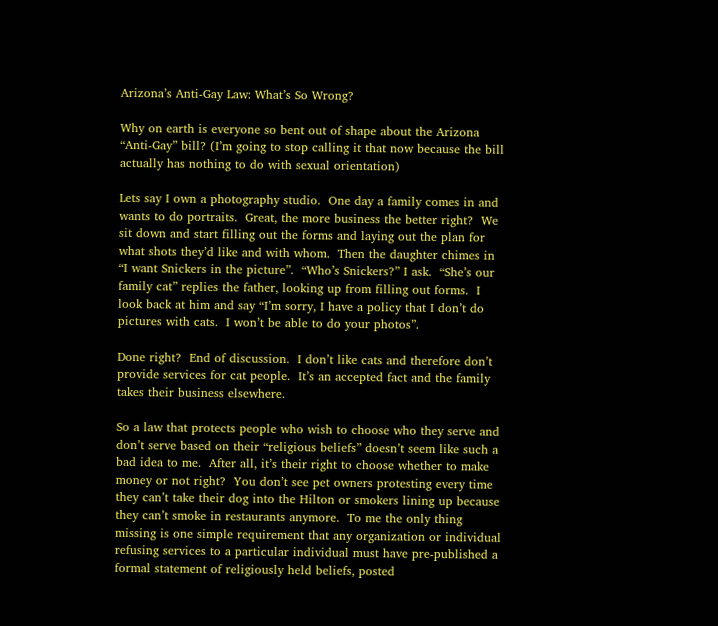Arizona’s Anti-Gay Law: What’s So Wrong?

Why on earth is everyone so bent out of shape about the Arizona “Anti-Gay” bill? (I’m going to stop calling it that now because the bill actually has nothing to do with sexual orientation)

Lets say I own a photography studio.  One day a family comes in and wants to do portraits.  Great, the more business the better right?  We sit down and start filling out the forms and laying out the plan for what shots they’d like and with whom.  Then the daughter chimes in “I want Snickers in the picture”.  “Who’s Snickers?” I ask.  “She’s our family cat” replies the father, looking up from filling out forms.  I look back at him and say “I’m sorry, I have a policy that I don’t do pictures with cats.  I won’t be able to do your photos”.

Done right?  End of discussion.  I don’t like cats and therefore don’t provide services for cat people.  It’s an accepted fact and the family takes their business elsewhere.

So a law that protects people who wish to choose who they serve and don’t serve based on their “religious beliefs” doesn’t seem like such a bad idea to me.  After all, it’s their right to choose whether to make money or not right?  You don’t see pet owners protesting every time they can’t take their dog into the Hilton or smokers lining up because they can’t smoke in restaurants anymore.  To me the only thing missing is one simple requirement that any organization or individual refusing services to a particular individual must have pre-published a formal statement of religiously held beliefs, posted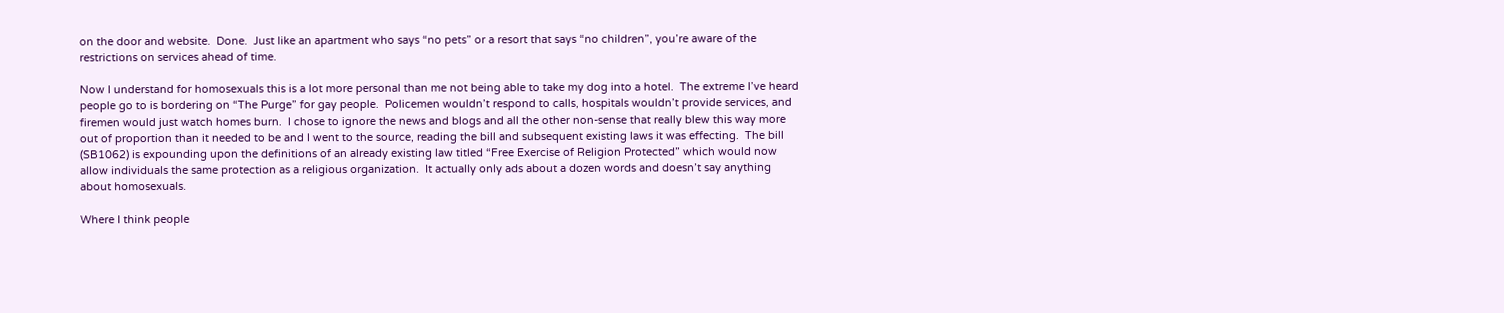on the door and website.  Done.  Just like an apartment who says “no pets” or a resort that says “no children”, you’re aware of the restrictions on services ahead of time.

Now I understand for homosexuals this is a lot more personal than me not being able to take my dog into a hotel.  The extreme I’ve heard people go to is bordering on “The Purge” for gay people.  Policemen wouldn’t respond to calls, hospitals wouldn’t provide services, and firemen would just watch homes burn.  I chose to ignore the news and blogs and all the other non-sense that really blew this way more out of proportion than it needed to be and I went to the source, reading the bill and subsequent existing laws it was effecting.  The bill (SB1062) is expounding upon the definitions of an already existing law titled “Free Exercise of Religion Protected” which would now allow individuals the same protection as a religious organization.  It actually only ads about a dozen words and doesn’t say anything about homosexuals.

Where I think people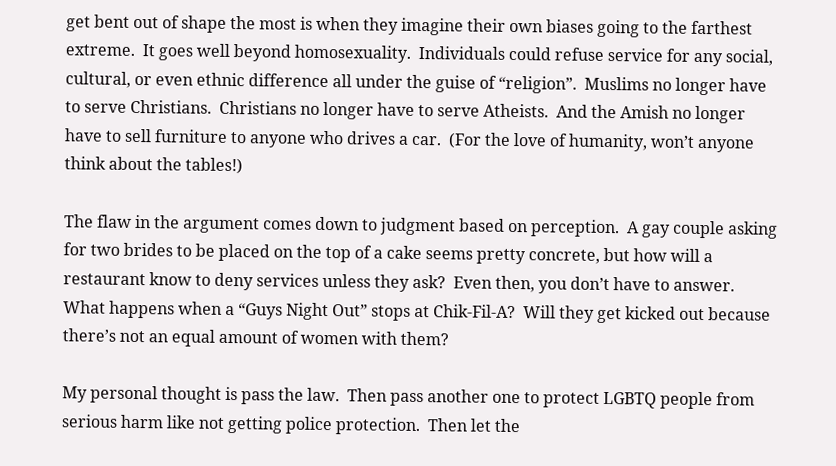get bent out of shape the most is when they imagine their own biases going to the farthest extreme.  It goes well beyond homosexuality.  Individuals could refuse service for any social, cultural, or even ethnic difference all under the guise of “religion”.  Muslims no longer have to serve Christians.  Christians no longer have to serve Atheists.  And the Amish no longer have to sell furniture to anyone who drives a car.  (For the love of humanity, won’t anyone think about the tables!)

The flaw in the argument comes down to judgment based on perception.  A gay couple asking for two brides to be placed on the top of a cake seems pretty concrete, but how will a restaurant know to deny services unless they ask?  Even then, you don’t have to answer.  What happens when a “Guys Night Out” stops at Chik-Fil-A?  Will they get kicked out because there’s not an equal amount of women with them?

My personal thought is pass the law.  Then pass another one to protect LGBTQ people from serious harm like not getting police protection.  Then let the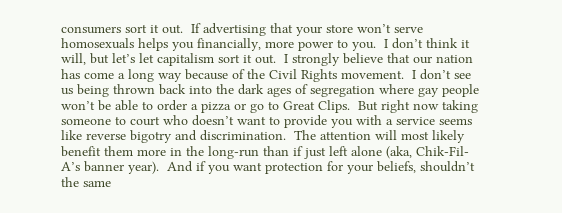consumers sort it out.  If advertising that your store won’t serve homosexuals helps you financially, more power to you.  I don’t think it will, but let’s let capitalism sort it out.  I strongly believe that our nation has come a long way because of the Civil Rights movement.  I don’t see us being thrown back into the dark ages of segregation where gay people won’t be able to order a pizza or go to Great Clips.  But right now taking someone to court who doesn’t want to provide you with a service seems like reverse bigotry and discrimination.  The attention will most likely benefit them more in the long-run than if just left alone (aka, Chik-Fil-A’s banner year).  And if you want protection for your beliefs, shouldn’t the same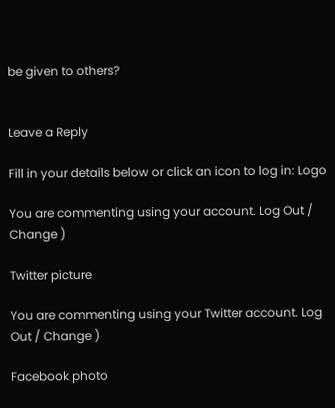be given to others?


Leave a Reply

Fill in your details below or click an icon to log in: Logo

You are commenting using your account. Log Out / Change )

Twitter picture

You are commenting using your Twitter account. Log Out / Change )

Facebook photo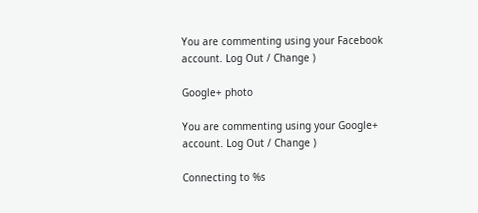You are commenting using your Facebook account. Log Out / Change )

Google+ photo

You are commenting using your Google+ account. Log Out / Change )

Connecting to %s